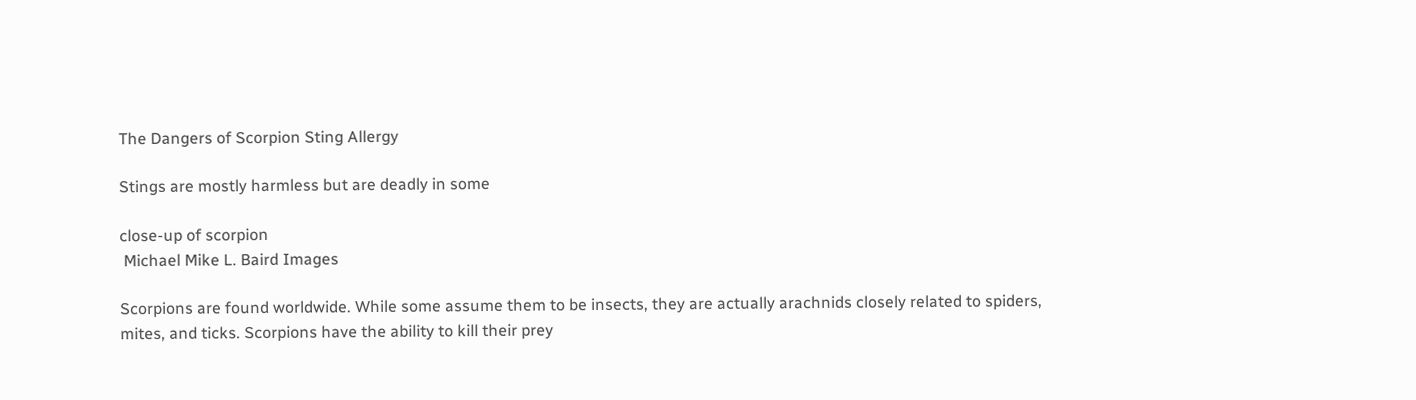The Dangers of Scorpion Sting Allergy

Stings are mostly harmless but are deadly in some

close-up of scorpion
 Michael Mike L. Baird Images

Scorpions are found worldwide. While some assume them to be insects, they are actually arachnids closely related to spiders, mites, and ticks. Scorpions have the ability to kill their prey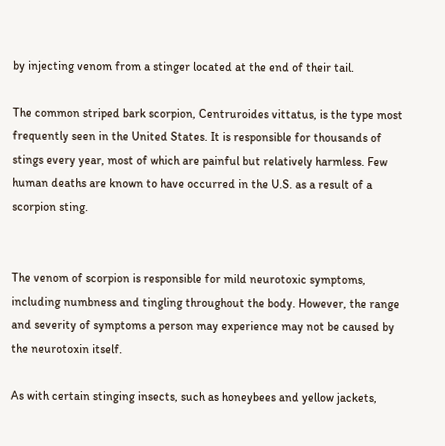by injecting venom from a stinger located at the end of their tail.

The common striped bark scorpion, Centruroides vittatus, is the type most frequently seen in the United States. It is responsible for thousands of stings every year, most of which are painful but relatively harmless. Few human deaths are known to have occurred in the U.S. as a result of a scorpion sting.


The venom of scorpion is responsible for mild neurotoxic symptoms, including numbness and tingling throughout the body. However, the range and severity of symptoms a person may experience may not be caused by the neurotoxin itself.

As with certain stinging insects, such as honeybees and yellow jackets,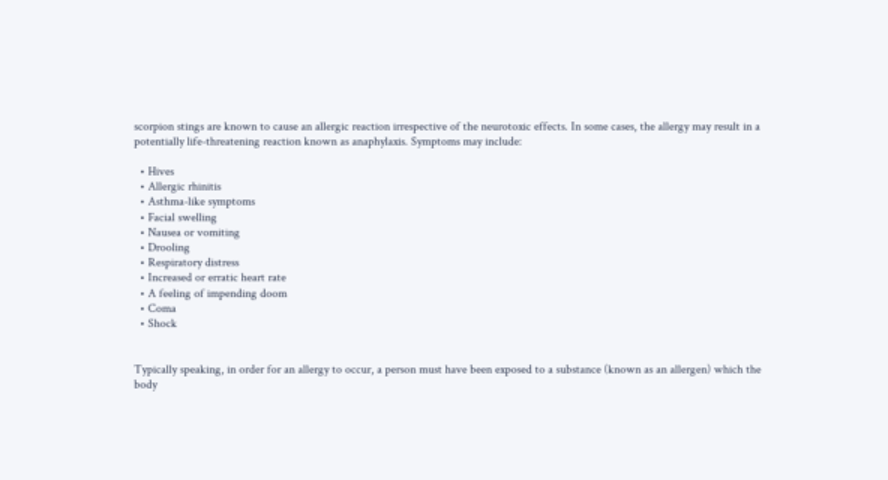scorpion stings are known to cause an allergic reaction irrespective of the neurotoxic effects. In some cases, the allergy may result in a potentially life-threatening reaction known as anaphylaxis. Symptoms may include:

  • Hives
  • Allergic rhinitis
  • Asthma-like symptoms
  • Facial swelling
  • Nausea or vomiting
  • Drooling
  • Respiratory distress
  • Increased or erratic heart rate
  • A feeling of impending doom
  • Coma
  • Shock


Typically speaking, in order for an allergy to occur, a person must have been exposed to a substance (known as an allergen) which the body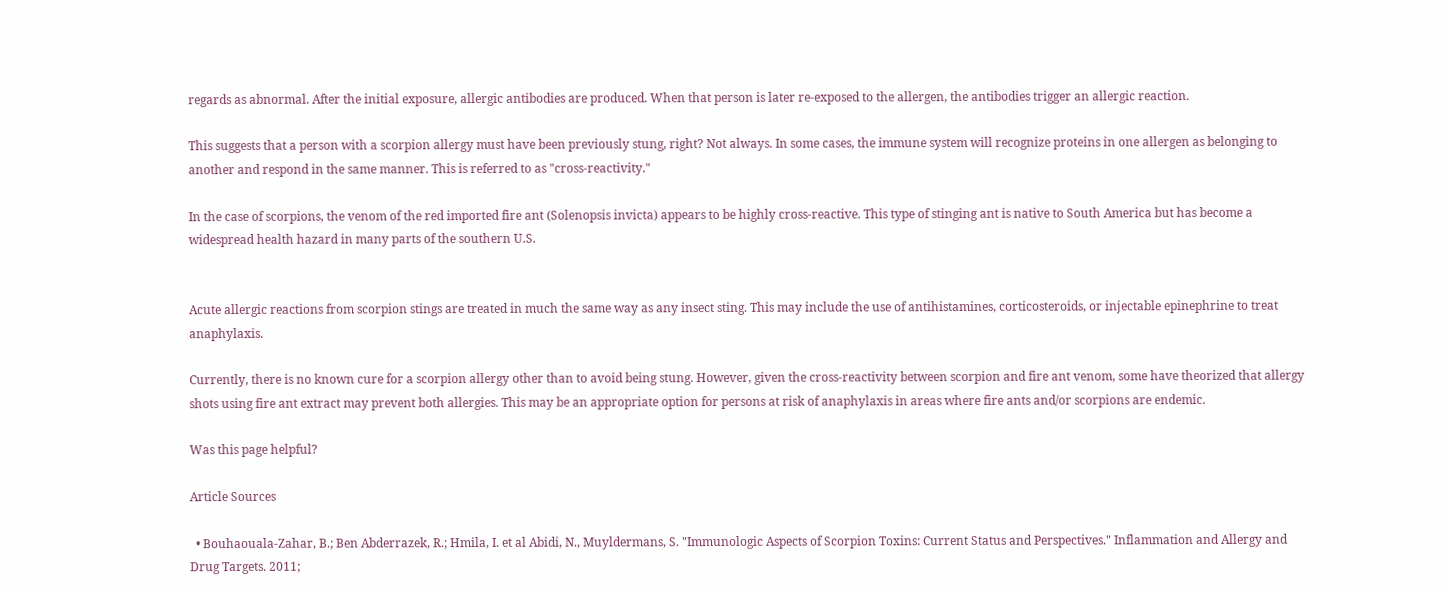regards as abnormal. After the initial exposure, allergic antibodies are produced. When that person is later re-exposed to the allergen, the antibodies trigger an allergic reaction.

This suggests that a person with a scorpion allergy must have been previously stung, right? Not always. In some cases, the immune system will recognize proteins in one allergen as belonging to another and respond in the same manner. This is referred to as "cross-reactivity."

In the case of scorpions, the venom of the red imported fire ant (Solenopsis invicta) appears to be highly cross-reactive. This type of stinging ant is native to South America but has become a widespread health hazard in many parts of the southern U.S.


Acute allergic reactions from scorpion stings are treated in much the same way as any insect sting. This may include the use of antihistamines, corticosteroids, or injectable epinephrine to treat anaphylaxis.

Currently, there is no known cure for a scorpion allergy other than to avoid being stung. However, given the cross-reactivity between scorpion and fire ant venom, some have theorized that allergy shots using fire ant extract may prevent both allergies. This may be an appropriate option for persons at risk of anaphylaxis in areas where fire ants and/or scorpions are endemic.

Was this page helpful?

Article Sources

  • Bouhaouala-Zahar, B.; Ben Abderrazek, R.; Hmila, I. et al Abidi, N., Muyldermans, S. "Immunologic Aspects of Scorpion Toxins: Current Status and Perspectives." Inflammation and Allergy and Drug Targets. 2011;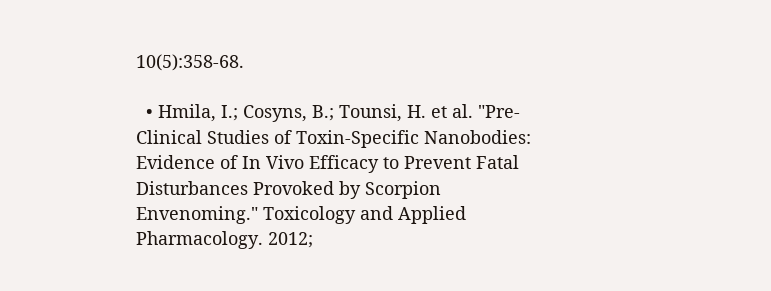10(5):358-68.

  • Hmila, I.; Cosyns, B.; Tounsi, H. et al. "Pre-Clinical Studies of Toxin-Specific Nanobodies: Evidence of In Vivo Efficacy to Prevent Fatal Disturbances Provoked by Scorpion Envenoming." Toxicology and Applied Pharmacology. 2012;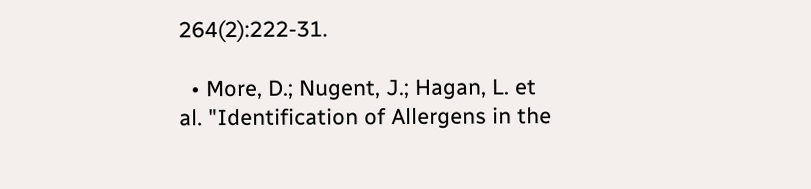264(2):222-31.

  • More, D.; Nugent, J.; Hagan, L. et al. "Identification of Allergens in the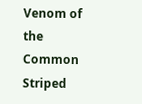Venom of the Common Striped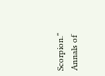Scorpion." Annals of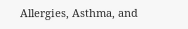Allergies, Asthma, and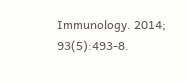Immunology. 2014; 93(5):493-8.